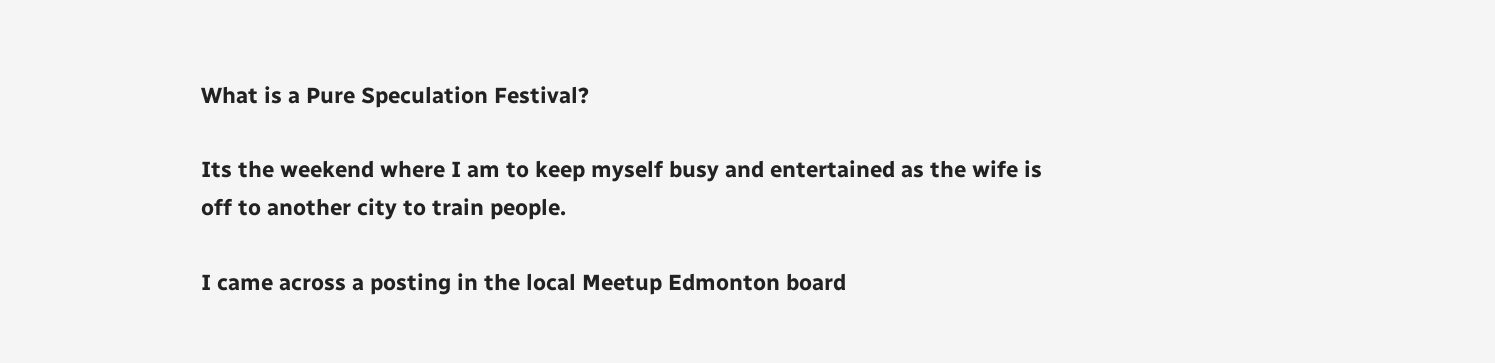What is a Pure Speculation Festival?

Its the weekend where I am to keep myself busy and entertained as the wife is off to another city to train people.

I came across a posting in the local Meetup Edmonton board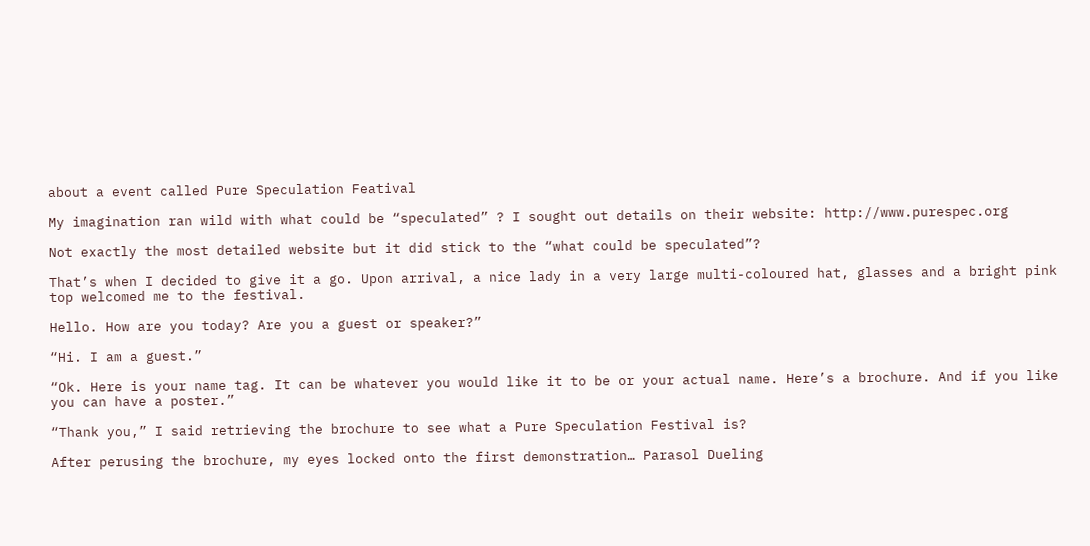about a event called Pure Speculation Featival

My imagination ran wild with what could be “speculated” ? I sought out details on their website: http://www.purespec.org

Not exactly the most detailed website but it did stick to the “what could be speculated”?

That’s when I decided to give it a go. Upon arrival, a nice lady in a very large multi-coloured hat, glasses and a bright pink top welcomed me to the festival.

Hello. How are you today? Are you a guest or speaker?”

“Hi. I am a guest.”

“Ok. Here is your name tag. It can be whatever you would like it to be or your actual name. Here’s a brochure. And if you like you can have a poster.”

“Thank you,” I said retrieving the brochure to see what a Pure Speculation Festival is?

After perusing the brochure, my eyes locked onto the first demonstration… Parasol Dueling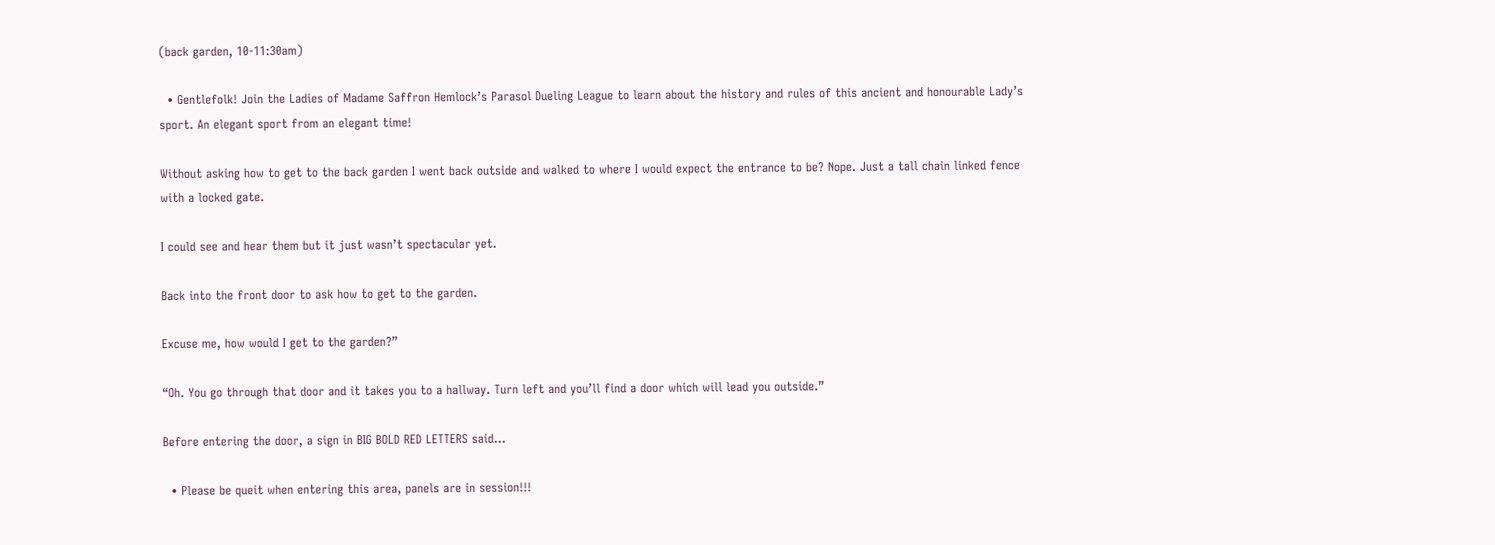(back garden, 10-11:30am)

  • Gentlefolk! Join the Ladies of Madame Saffron Hemlock’s Parasol Dueling League to learn about the history and rules of this ancient and honourable Lady’s sport. An elegant sport from an elegant time!

Without asking how to get to the back garden I went back outside and walked to where I would expect the entrance to be? Nope. Just a tall chain linked fence with a locked gate.

I could see and hear them but it just wasn’t spectacular yet.

Back into the front door to ask how to get to the garden.

Excuse me, how would I get to the garden?”

“Oh. You go through that door and it takes you to a hallway. Turn left and you’ll find a door which will lead you outside.”

Before entering the door, a sign in BIG BOLD RED LETTERS said…

  • Please be queit when entering this area, panels are in session!!!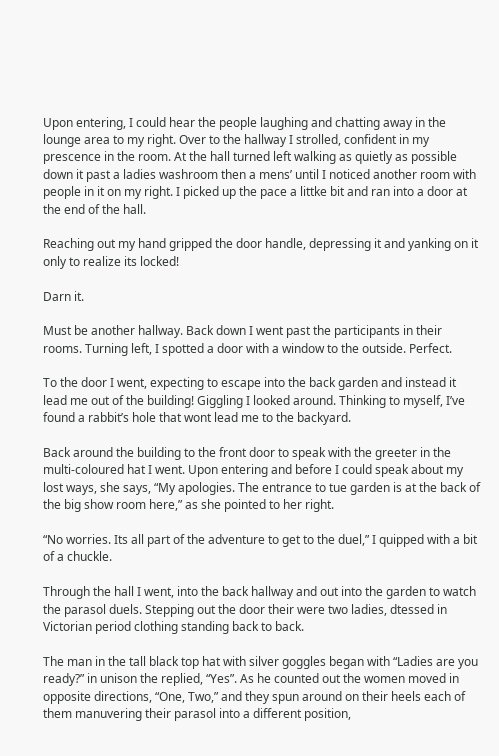Upon entering, I could hear the people laughing and chatting away in the lounge area to my right. Over to the hallway I strolled, confident in my prescence in the room. At the hall turned left walking as quietly as possible down it past a ladies washroom then a mens’ until I noticed another room with people in it on my right. I picked up the pace a littke bit and ran into a door at the end of the hall.

Reaching out my hand gripped the door handle, depressing it and yanking on it only to realize its locked!

Darn it.

Must be another hallway. Back down I went past the participants in their rooms. Turning left, I spotted a door with a window to the outside. Perfect.

To the door I went, expecting to escape into the back garden and instead it lead me out of the building! Giggling I looked around. Thinking to myself, I’ve found a rabbit’s hole that wont lead me to the backyard.

Back around the building to the front door to speak with the greeter in the multi-coloured hat I went. Upon entering and before I could speak about my lost ways, she says, “My apologies. The entrance to tue garden is at the back of the big show room here,” as she pointed to her right.

“No worries. Its all part of the adventure to get to the duel,” I quipped with a bit of a chuckle.

Through the hall I went, into the back hallway and out into the garden to watch the parasol duels. Stepping out the door their were two ladies, dtessed in Victorian period clothing standing back to back.

The man in the tall black top hat with silver goggles began with “Ladies are you ready?” in unison the replied, “Yes”. As he counted out the women moved in opposite directions, “One, Two,” and they spun around on their heels each of them manuvering their parasol into a different position,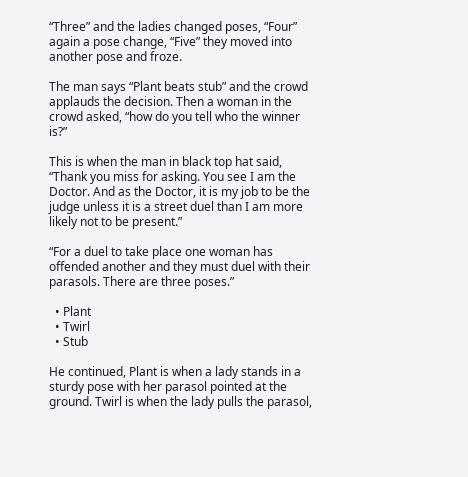“Three” and the ladies changed poses, “Four” again a pose change, “Five” they moved into another pose and froze.

The man says “Plant beats stub” and the crowd applauds the decision. Then a woman in the crowd asked, “how do you tell who the winner is?”

This is when the man in black top hat said, “Thank you miss for asking. You see I am the Doctor. And as the Doctor, it is my job to be the judge unless it is a street duel than I am more likely not to be present.”

“For a duel to take place one woman has offended another and they must duel with their parasols. There are three poses.”

  • Plant
  • Twirl
  • Stub

He continued, Plant is when a lady stands in a sturdy pose with her parasol pointed at the ground. Twirl is when the lady pulls the parasol,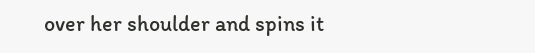over her shoulder and spins it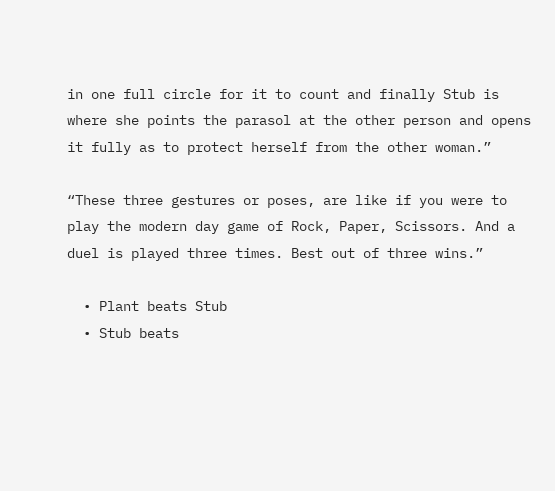in one full circle for it to count and finally Stub is where she points the parasol at the other person and opens it fully as to protect herself from the other woman.”

“These three gestures or poses, are like if you were to play the modern day game of Rock, Paper, Scissors. And a duel is played three times. Best out of three wins.”

  • Plant beats Stub
  • Stub beats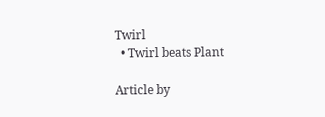Twirl
  • Twirl beats Plant

Article by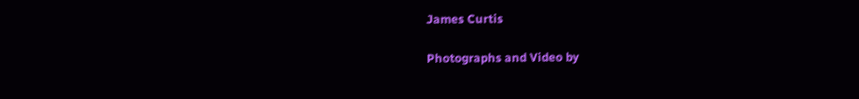James Curtis

Photographs and Video by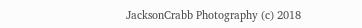JacksonCrabb Photography (c) 2018